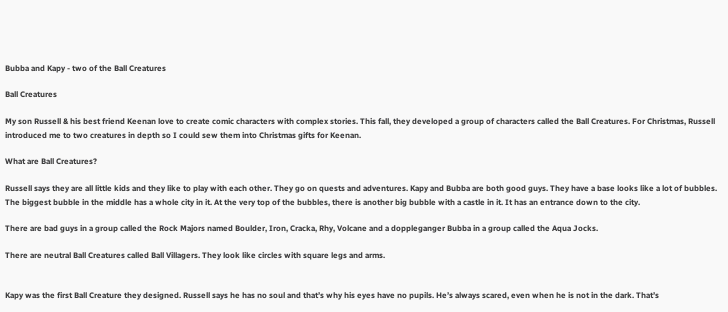Bubba and Kapy - two of the Ball Creatures

Ball Creatures

My son Russell & his best friend Keenan love to create comic characters with complex stories. This fall, they developed a group of characters called the Ball Creatures. For Christmas, Russell introduced me to two creatures in depth so I could sew them into Christmas gifts for Keenan.

What are Ball Creatures?

Russell says they are all little kids and they like to play with each other. They go on quests and adventures. Kapy and Bubba are both good guys. They have a base looks like a lot of bubbles. The biggest bubble in the middle has a whole city in it. At the very top of the bubbles, there is another big bubble with a castle in it. It has an entrance down to the city.

There are bad guys in a group called the Rock Majors named Boulder, Iron, Cracka, Rhy, Volcane and a doppleganger Bubba in a group called the Aqua Jocks.

There are neutral Ball Creatures called Ball Villagers. They look like circles with square legs and arms.


Kapy was the first Ball Creature they designed. Russell says he has no soul and that’s why his eyes have no pupils. He’s always scared, even when he is not in the dark. That’s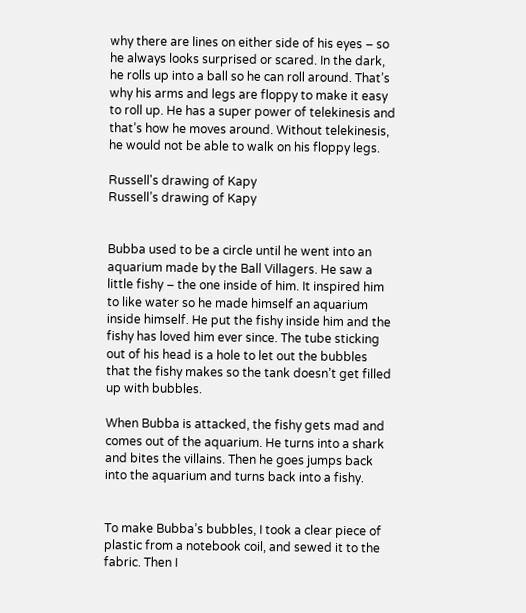why there are lines on either side of his eyes – so he always looks surprised or scared. In the dark, he rolls up into a ball so he can roll around. That’s why his arms and legs are floppy to make it easy to roll up. He has a super power of telekinesis and that’s how he moves around. Without telekinesis, he would not be able to walk on his floppy legs.

Russell's drawing of Kapy
Russell’s drawing of Kapy


Bubba used to be a circle until he went into an aquarium made by the Ball Villagers. He saw a little fishy – the one inside of him. It inspired him to like water so he made himself an aquarium inside himself. He put the fishy inside him and the fishy has loved him ever since. The tube sticking out of his head is a hole to let out the bubbles that the fishy makes so the tank doesn’t get filled up with bubbles.

When Bubba is attacked, the fishy gets mad and comes out of the aquarium. He turns into a shark and bites the villains. Then he goes jumps back into the aquarium and turns back into a fishy.


To make Bubba’s bubbles, I took a clear piece of plastic from a notebook coil, and sewed it to the fabric. Then I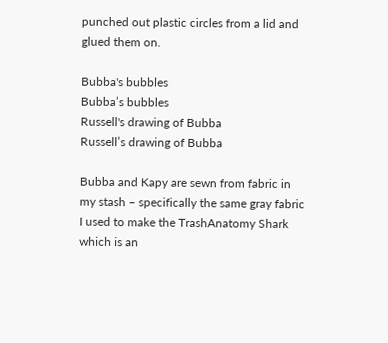punched out plastic circles from a lid and glued them on.

Bubba's bubbles
Bubba’s bubbles
Russell's drawing of Bubba
Russell’s drawing of Bubba

Bubba and Kapy are sewn from fabric in my stash – specifically the same gray fabric I used to make the TrashAnatomy Shark which is an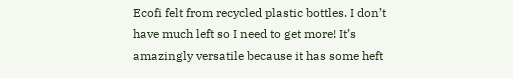Ecofi felt from recycled plastic bottles. I don’t have much left so I need to get more! It’s amazingly versatile because it has some heft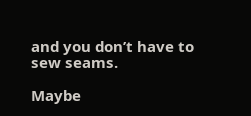and you don’t have to sew seams.

Maybe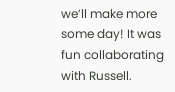we’ll make more some day! It was fun collaborating with Russell.